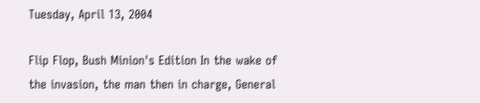Tuesday, April 13, 2004

Flip Flop, Bush Minion's Edition In the wake of the invasion, the man then in charge, General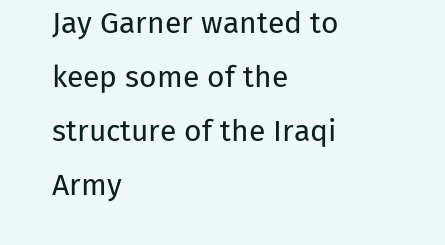Jay Garner wanted to keep some of the structure of the Iraqi Army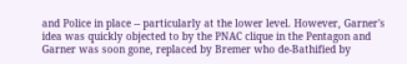and Police in place -- particularly at the lower level. However, Garner's idea was quickly objected to by the PNAC clique in the Pentagon and Garner was soon gone, replaced by Bremer who de-Bathified by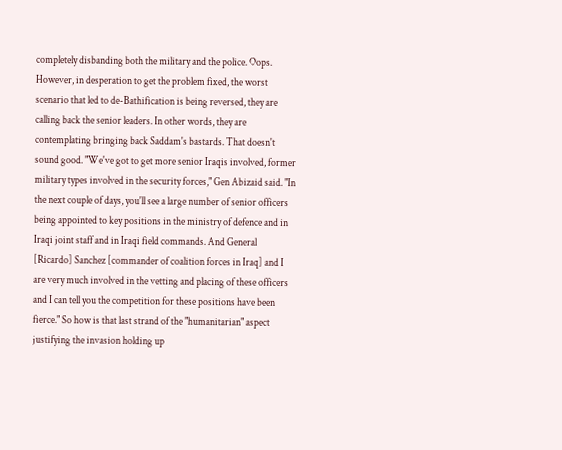completely disbanding both the military and the police. Oops. However, in desperation to get the problem fixed, the worst scenario that led to de-Bathification is being reversed, they are calling back the senior leaders. In other words, they are contemplating bringing back Saddam's bastards. That doesn't sound good. "We've got to get more senior Iraqis involved, former military types involved in the security forces," Gen Abizaid said. "In the next couple of days, you'll see a large number of senior officers being appointed to key positions in the ministry of defence and in Iraqi joint staff and in Iraqi field commands. And General [Ricardo] Sanchez [commander of coalition forces in Iraq] and I are very much involved in the vetting and placing of these officers and I can tell you the competition for these positions have been fierce." So how is that last strand of the "humanitarian" aspect justifying the invasion holding up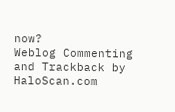now?
Weblog Commenting and Trackback by HaloScan.com